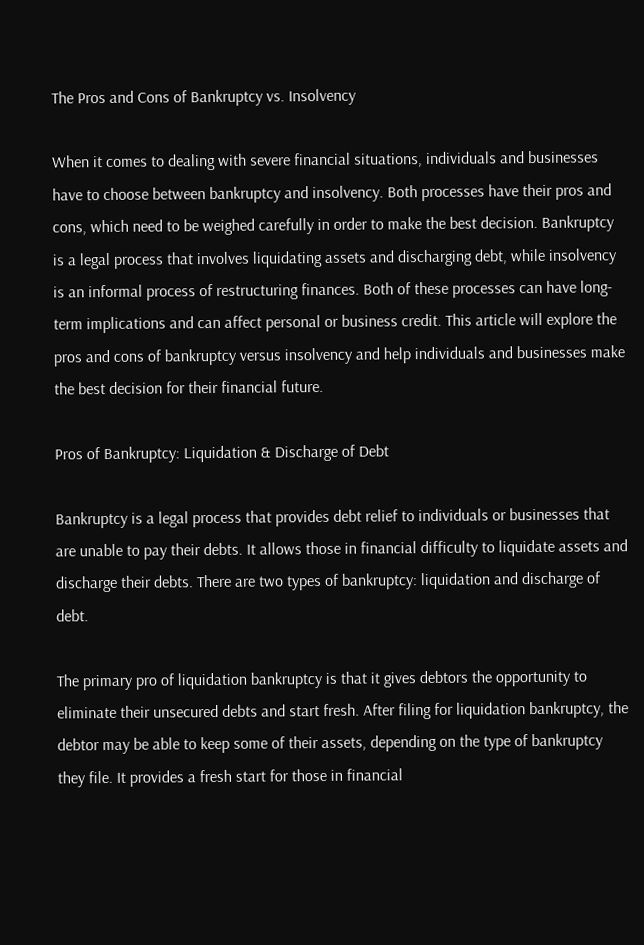The Pros and Cons of Bankruptcy vs. Insolvency

When it comes to dealing with severe financial situations, individuals and businesses have to choose between bankruptcy and insolvency. Both processes have their pros and cons, which need to be weighed carefully in order to make the best decision. Bankruptcy is a legal process that involves liquidating assets and discharging debt, while insolvency is an informal process of restructuring finances. Both of these processes can have long-term implications and can affect personal or business credit. This article will explore the pros and cons of bankruptcy versus insolvency and help individuals and businesses make the best decision for their financial future.

Pros of Bankruptcy: Liquidation & Discharge of Debt

Bankruptcy is a legal process that provides debt relief to individuals or businesses that are unable to pay their debts. It allows those in financial difficulty to liquidate assets and discharge their debts. There are two types of bankruptcy: liquidation and discharge of debt.

The primary pro of liquidation bankruptcy is that it gives debtors the opportunity to eliminate their unsecured debts and start fresh. After filing for liquidation bankruptcy, the debtor may be able to keep some of their assets, depending on the type of bankruptcy they file. It provides a fresh start for those in financial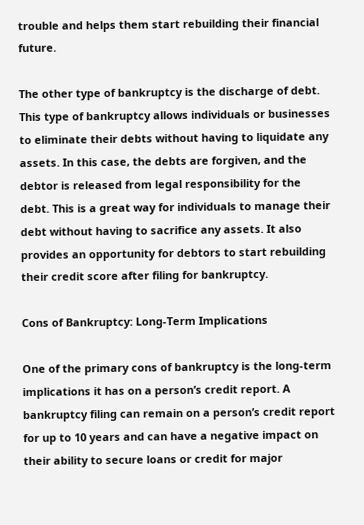trouble and helps them start rebuilding their financial future.

The other type of bankruptcy is the discharge of debt. This type of bankruptcy allows individuals or businesses to eliminate their debts without having to liquidate any assets. In this case, the debts are forgiven, and the debtor is released from legal responsibility for the debt. This is a great way for individuals to manage their debt without having to sacrifice any assets. It also provides an opportunity for debtors to start rebuilding their credit score after filing for bankruptcy.

Cons of Bankruptcy: Long-Term Implications

One of the primary cons of bankruptcy is the long-term implications it has on a person’s credit report. A bankruptcy filing can remain on a person’s credit report for up to 10 years and can have a negative impact on their ability to secure loans or credit for major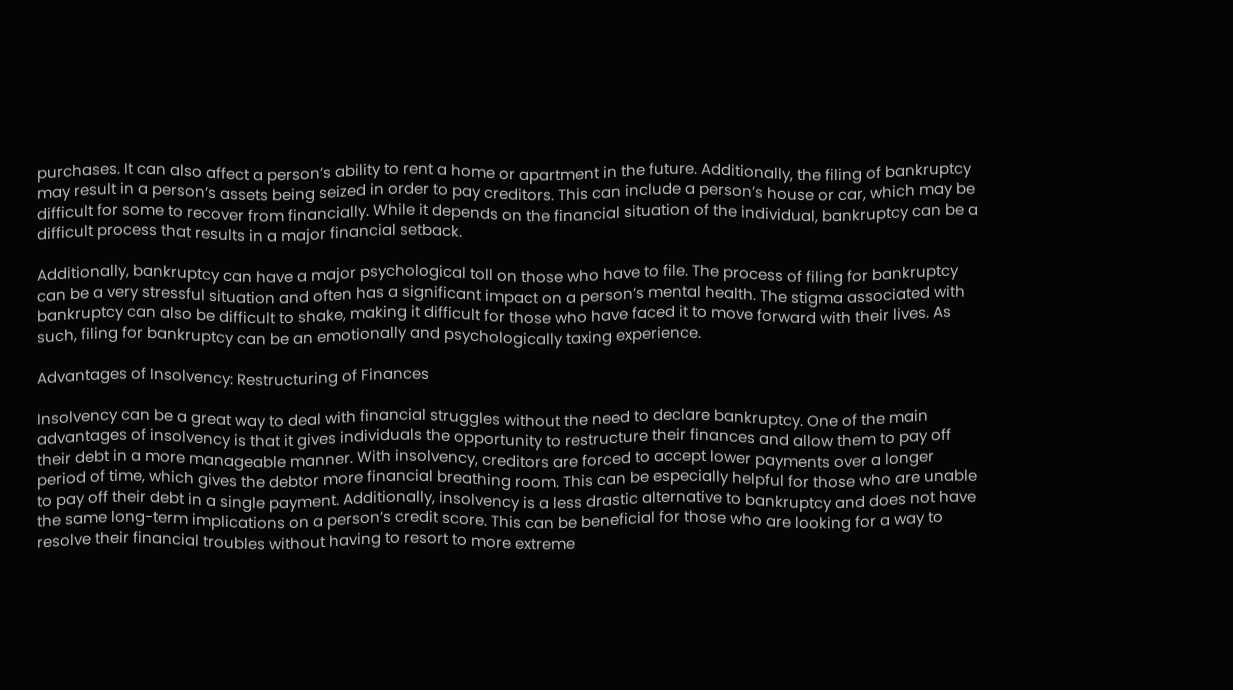purchases. It can also affect a person’s ability to rent a home or apartment in the future. Additionally, the filing of bankruptcy may result in a person’s assets being seized in order to pay creditors. This can include a person’s house or car, which may be difficult for some to recover from financially. While it depends on the financial situation of the individual, bankruptcy can be a difficult process that results in a major financial setback.

Additionally, bankruptcy can have a major psychological toll on those who have to file. The process of filing for bankruptcy can be a very stressful situation and often has a significant impact on a person’s mental health. The stigma associated with bankruptcy can also be difficult to shake, making it difficult for those who have faced it to move forward with their lives. As such, filing for bankruptcy can be an emotionally and psychologically taxing experience.

Advantages of Insolvency: Restructuring of Finances

Insolvency can be a great way to deal with financial struggles without the need to declare bankruptcy. One of the main advantages of insolvency is that it gives individuals the opportunity to restructure their finances and allow them to pay off their debt in a more manageable manner. With insolvency, creditors are forced to accept lower payments over a longer period of time, which gives the debtor more financial breathing room. This can be especially helpful for those who are unable to pay off their debt in a single payment. Additionally, insolvency is a less drastic alternative to bankruptcy and does not have the same long-term implications on a person’s credit score. This can be beneficial for those who are looking for a way to resolve their financial troubles without having to resort to more extreme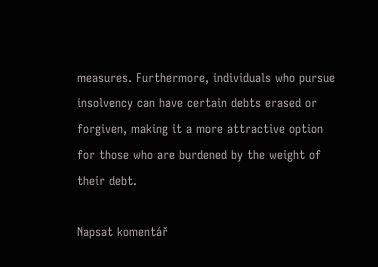measures. Furthermore, individuals who pursue insolvency can have certain debts erased or forgiven, making it a more attractive option for those who are burdened by the weight of their debt.

Napsat komentář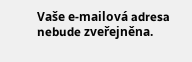Vaše e-mailová adresa nebude zveřejněna.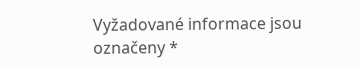Vyžadované informace jsou označeny *